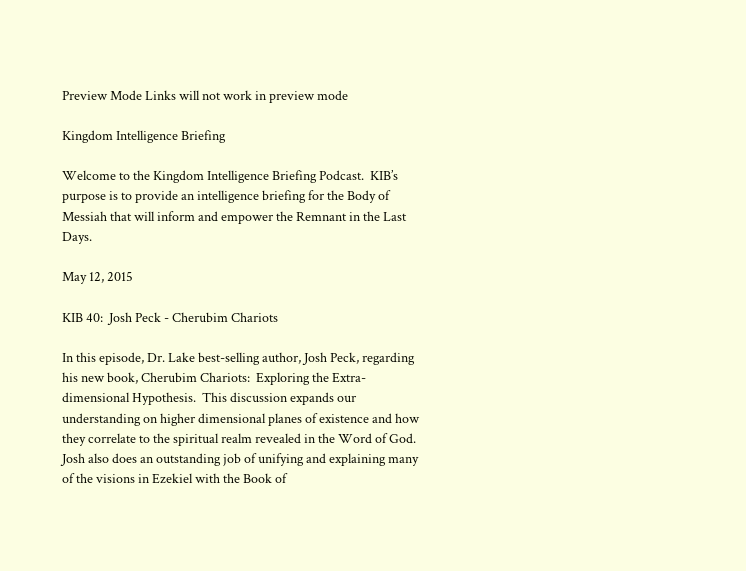Preview Mode Links will not work in preview mode

Kingdom Intelligence Briefing

Welcome to the Kingdom Intelligence Briefing Podcast.  KIB’s purpose is to provide an intelligence briefing for the Body of Messiah that will inform and empower the Remnant in the Last Days.

May 12, 2015

KIB 40:  Josh Peck - Cherubim Chariots

In this episode, Dr. Lake best-selling author, Josh Peck, regarding his new book, Cherubim Chariots:  Exploring the Extra-dimensional Hypothesis.  This discussion expands our understanding on higher dimensional planes of existence and how they correlate to the spiritual realm revealed in the Word of God.  Josh also does an outstanding job of unifying and explaining many of the visions in Ezekiel with the Book of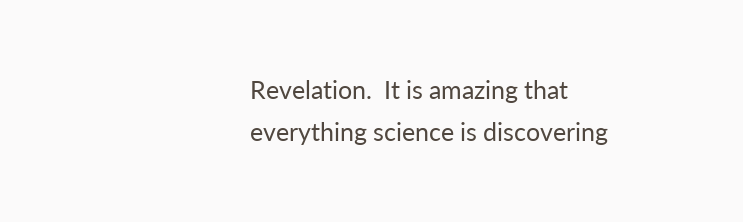Revelation.  It is amazing that everything science is discovering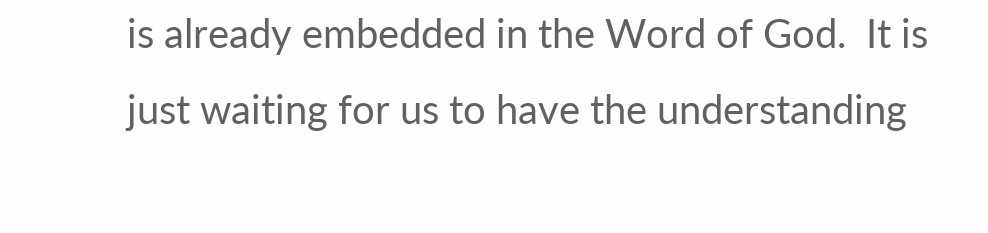is already embedded in the Word of God.  It is just waiting for us to have the understanding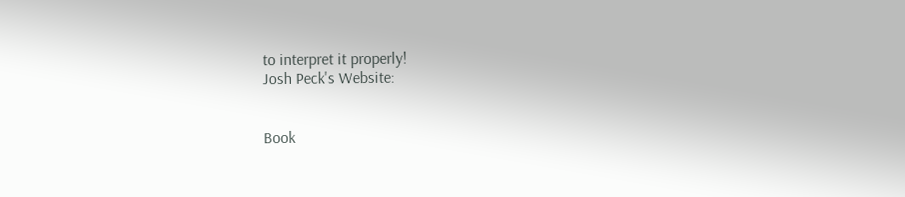to interpret it properly!
Josh Peck's Website:


Book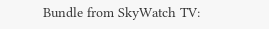Bundle from SkyWatch TV: